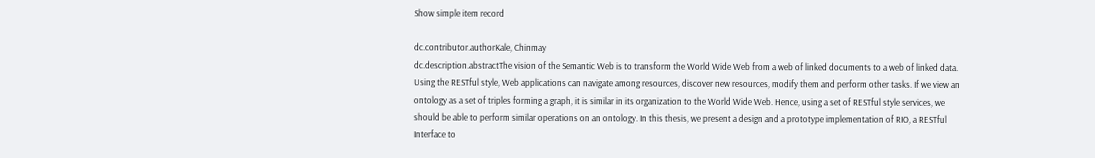Show simple item record

dc.contributor.authorKale, Chinmay
dc.description.abstractThe vision of the Semantic Web is to transform the World Wide Web from a web of linked documents to a web of linked data. Using the RESTful style, Web applications can navigate among resources, discover new resources, modify them and perform other tasks. If we view an ontology as a set of triples forming a graph, it is similar in its organization to the World Wide Web. Hence, using a set of RESTful style services, we should be able to perform similar operations on an ontology. In this thesis, we present a design and a prototype implementation of RIO, a RESTful Interface to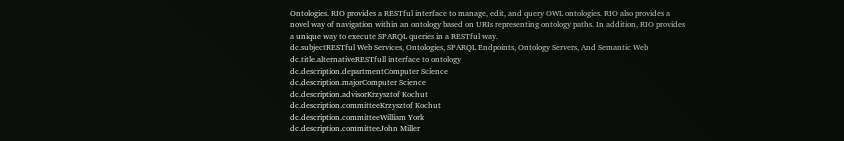Ontologies. RIO provides a RESTful interface to manage, edit, and query OWL ontologies. RIO also provides a novel way of navigation within an ontology based on URIs representing ontology paths. In addition, RIO provides a unique way to execute SPARQL queries in a RESTful way.
dc.subjectRESTful Web Services, Ontologies, SPARQL Endpoints, Ontology Servers, And Semantic Web
dc.title.alternativeRESTfull interface to ontology
dc.description.departmentComputer Science
dc.description.majorComputer Science
dc.description.advisorKrzysztof Kochut
dc.description.committeeKrzysztof Kochut
dc.description.committeeWilliam York
dc.description.committeeJohn Miller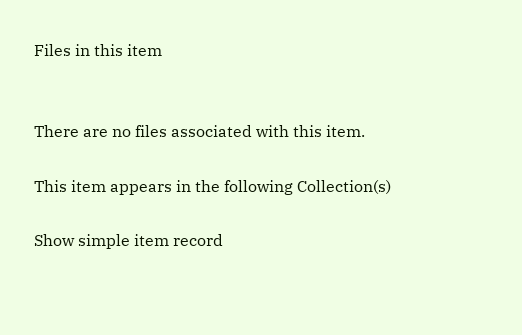Files in this item


There are no files associated with this item.

This item appears in the following Collection(s)

Show simple item record